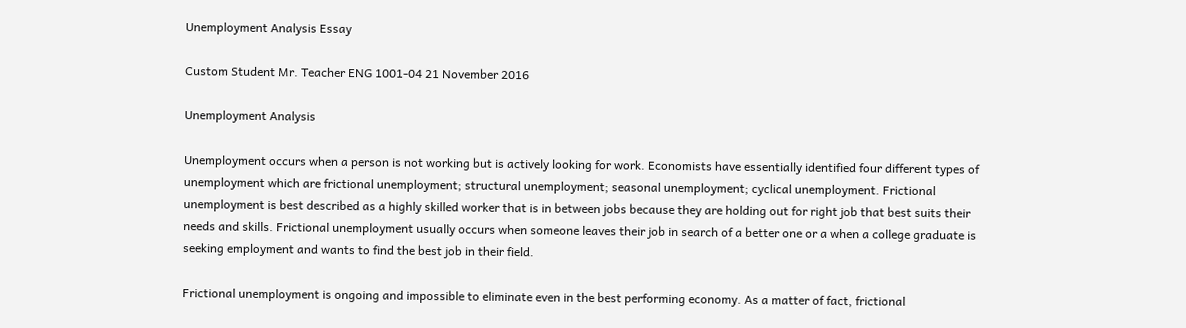Unemployment Analysis Essay

Custom Student Mr. Teacher ENG 1001-04 21 November 2016

Unemployment Analysis

Unemployment occurs when a person is not working but is actively looking for work. Economists have essentially identified four different types of unemployment which are frictional unemployment; structural unemployment; seasonal unemployment; cyclical unemployment. Frictional unemployment is best described as a highly skilled worker that is in between jobs because they are holding out for right job that best suits their needs and skills. Frictional unemployment usually occurs when someone leaves their job in search of a better one or a when a college graduate is seeking employment and wants to find the best job in their field.

Frictional unemployment is ongoing and impossible to eliminate even in the best performing economy. As a matter of fact, frictional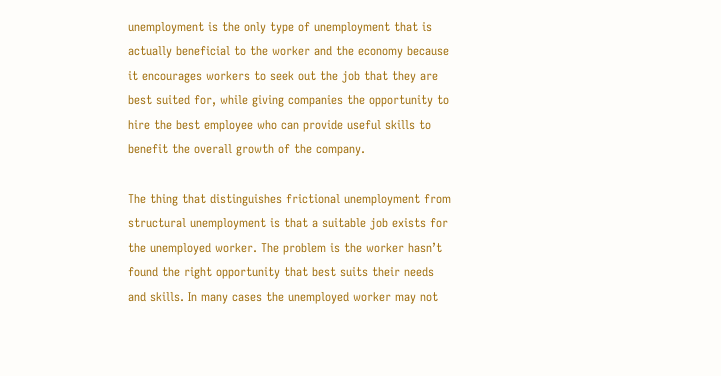unemployment is the only type of unemployment that is actually beneficial to the worker and the economy because it encourages workers to seek out the job that they are best suited for, while giving companies the opportunity to hire the best employee who can provide useful skills to benefit the overall growth of the company.

The thing that distinguishes frictional unemployment from structural unemployment is that a suitable job exists for the unemployed worker. The problem is the worker hasn’t found the right opportunity that best suits their needs and skills. In many cases the unemployed worker may not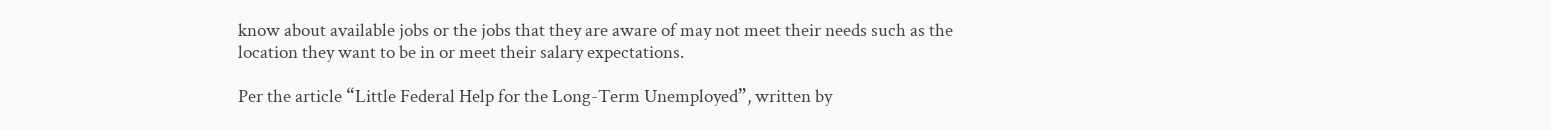know about available jobs or the jobs that they are aware of may not meet their needs such as the location they want to be in or meet their salary expectations.

Per the article “Little Federal Help for the Long-Term Unemployed”, written by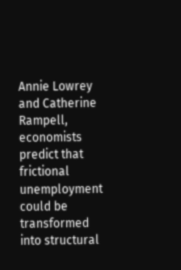Annie Lowrey and Catherine Rampell, economists predict that frictional unemployment could be transformed into structural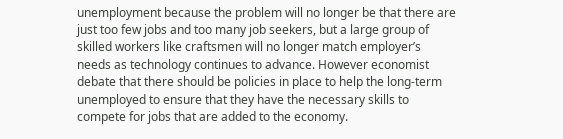unemployment because the problem will no longer be that there are just too few jobs and too many job seekers, but a large group of skilled workers like craftsmen will no longer match employer’s needs as technology continues to advance. However economist debate that there should be policies in place to help the long-term unemployed to ensure that they have the necessary skills to compete for jobs that are added to the economy.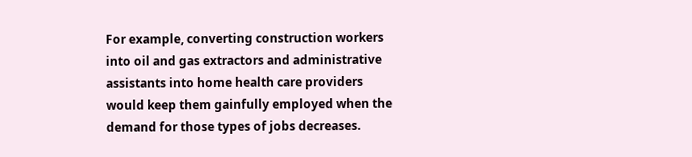For example, converting construction workers into oil and gas extractors and administrative assistants into home health care providers would keep them gainfully employed when the demand for those types of jobs decreases.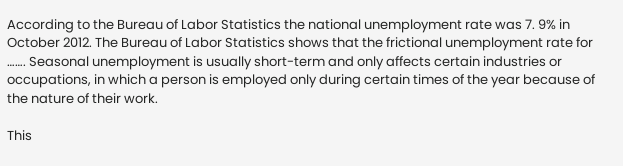According to the Bureau of Labor Statistics the national unemployment rate was 7. 9% in October 2012. The Bureau of Labor Statistics shows that the frictional unemployment rate for ……. Seasonal unemployment is usually short-term and only affects certain industries or occupations, in which a person is employed only during certain times of the year because of the nature of their work.

This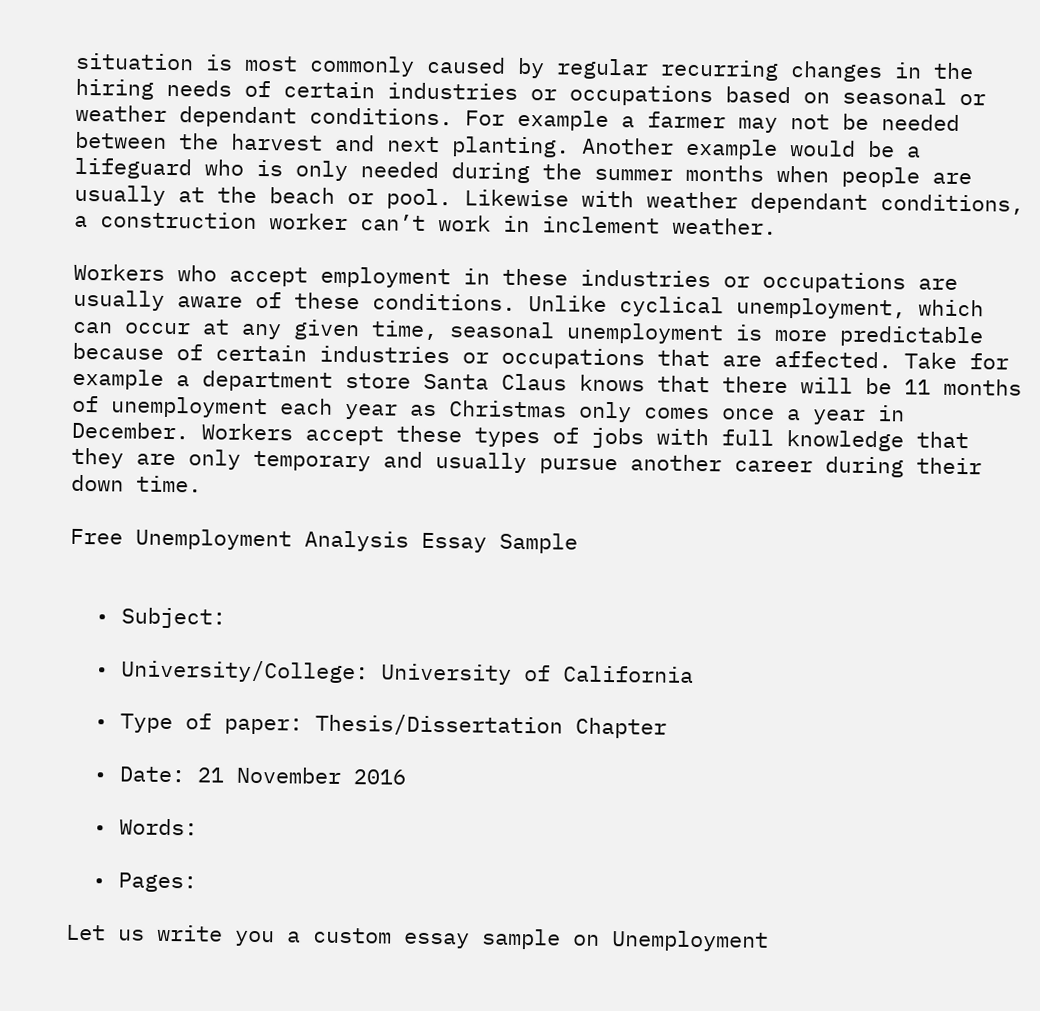situation is most commonly caused by regular recurring changes in the hiring needs of certain industries or occupations based on seasonal or weather dependant conditions. For example a farmer may not be needed between the harvest and next planting. Another example would be a lifeguard who is only needed during the summer months when people are usually at the beach or pool. Likewise with weather dependant conditions, a construction worker can’t work in inclement weather.

Workers who accept employment in these industries or occupations are usually aware of these conditions. Unlike cyclical unemployment, which can occur at any given time, seasonal unemployment is more predictable because of certain industries or occupations that are affected. Take for example a department store Santa Claus knows that there will be 11 months of unemployment each year as Christmas only comes once a year in December. Workers accept these types of jobs with full knowledge that they are only temporary and usually pursue another career during their down time.

Free Unemployment Analysis Essay Sample


  • Subject:

  • University/College: University of California

  • Type of paper: Thesis/Dissertation Chapter

  • Date: 21 November 2016

  • Words:

  • Pages:

Let us write you a custom essay sample on Unemployment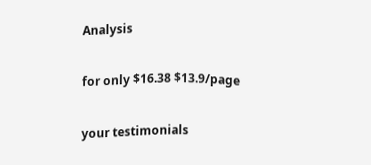Analysis

for only $16.38 $13.9/page

your testimonials